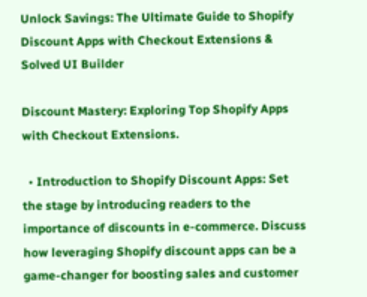Unlock Savings: The Ultimate Guide to Shopify Discount Apps with Checkout Extensions & Solved UI Builder

Discount Mastery: Exploring Top Shopify Apps with Checkout Extensions.

  • Introduction to Shopify Discount Apps: Set the stage by introducing readers to the importance of discounts in e-commerce. Discuss how leveraging Shopify discount apps can be a game-changer for boosting sales and customer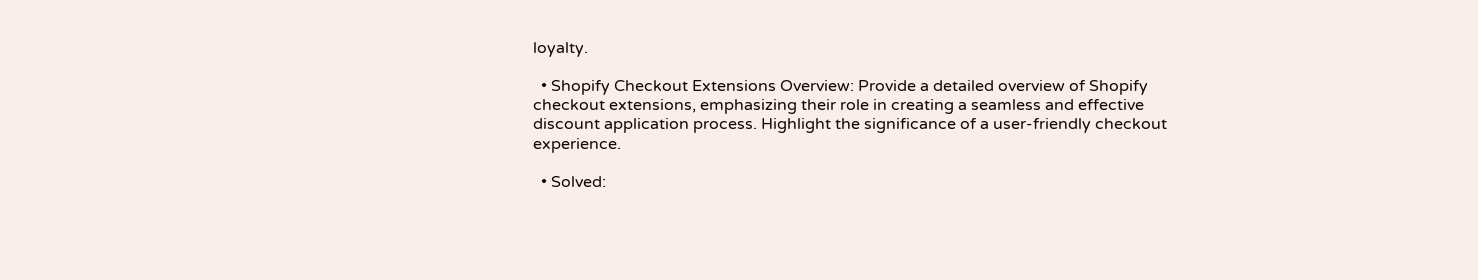loyalty.

  • Shopify Checkout Extensions Overview: Provide a detailed overview of Shopify checkout extensions, emphasizing their role in creating a seamless and effective discount application process. Highlight the significance of a user-friendly checkout experience.

  • Solved: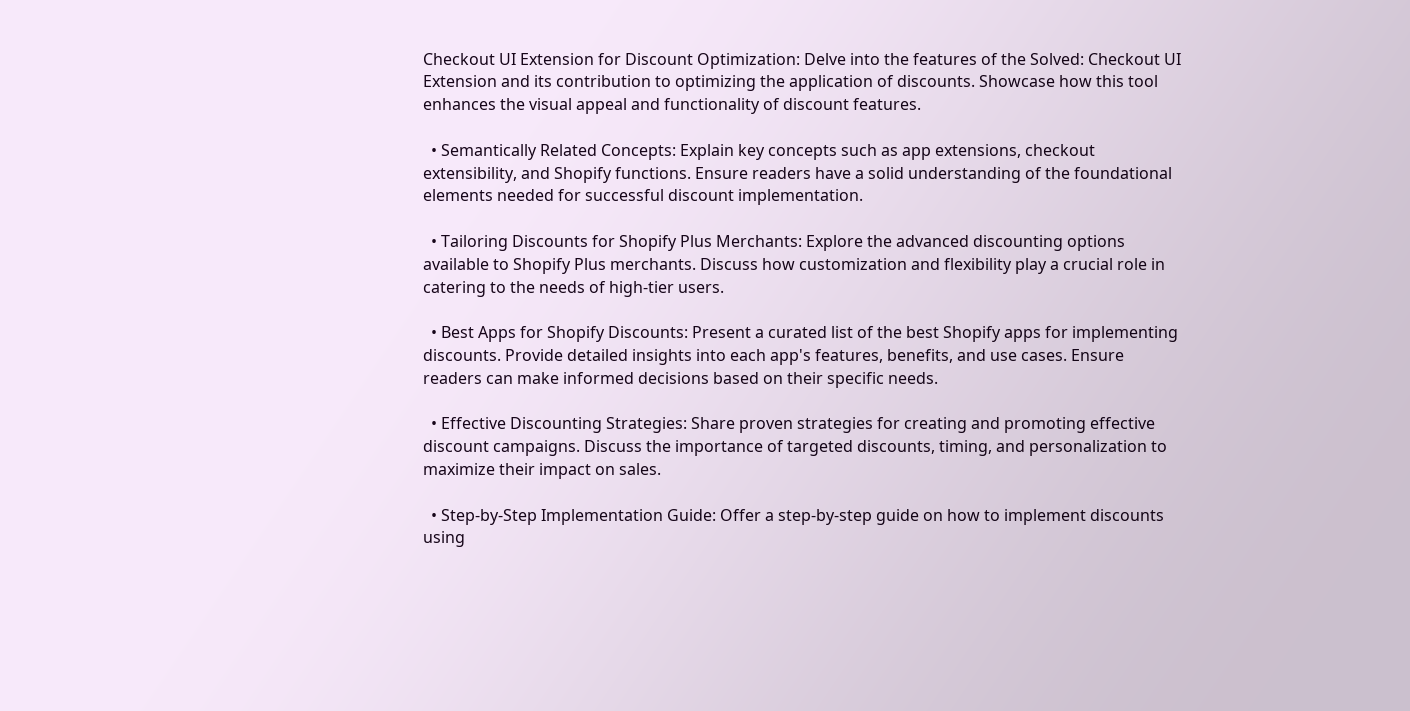Checkout UI Extension for Discount Optimization: Delve into the features of the Solved: Checkout UI Extension and its contribution to optimizing the application of discounts. Showcase how this tool enhances the visual appeal and functionality of discount features.

  • Semantically Related Concepts: Explain key concepts such as app extensions, checkout extensibility, and Shopify functions. Ensure readers have a solid understanding of the foundational elements needed for successful discount implementation.

  • Tailoring Discounts for Shopify Plus Merchants: Explore the advanced discounting options available to Shopify Plus merchants. Discuss how customization and flexibility play a crucial role in catering to the needs of high-tier users.

  • Best Apps for Shopify Discounts: Present a curated list of the best Shopify apps for implementing discounts. Provide detailed insights into each app's features, benefits, and use cases. Ensure readers can make informed decisions based on their specific needs.

  • Effective Discounting Strategies: Share proven strategies for creating and promoting effective discount campaigns. Discuss the importance of targeted discounts, timing, and personalization to maximize their impact on sales.

  • Step-by-Step Implementation Guide: Offer a step-by-step guide on how to implement discounts using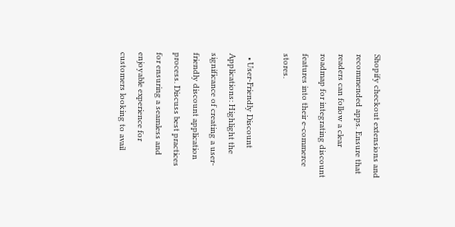Shopify checkout extensions and recommended apps. Ensure that readers can follow a clear roadmap for integrating discount features into their e-commerce stores.

  • User-Friendly Discount Applications: Highlight the significance of creating a user-friendly discount application process. Discuss best practices for ensuring a seamless and enjoyable experience for customers looking to avail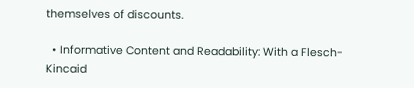themselves of discounts.

  • Informative Content and Readability: With a Flesch-Kincaid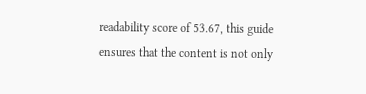readability score of 53.67, this guide ensures that the content is not only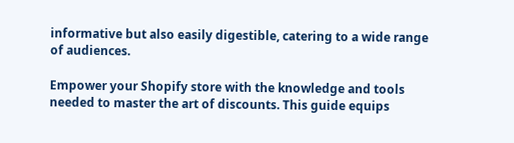informative but also easily digestible, catering to a wide range of audiences.

Empower your Shopify store with the knowledge and tools needed to master the art of discounts. This guide equips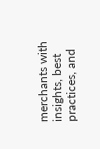merchants with insights, best practices, and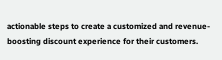actionable steps to create a customized and revenue-boosting discount experience for their customers.